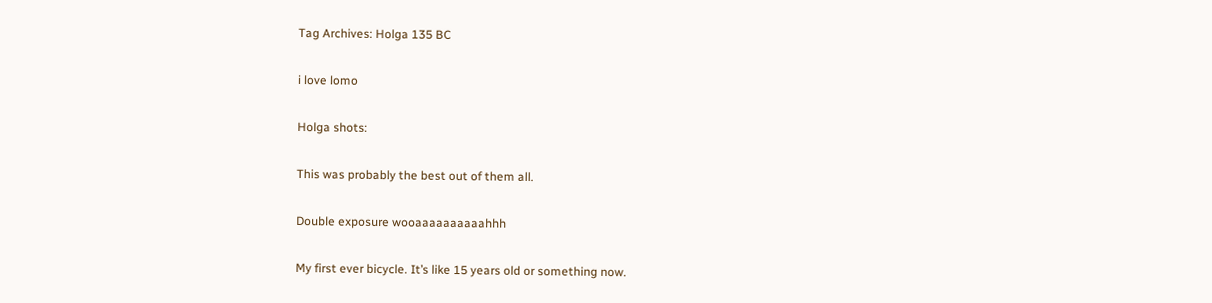Tag Archives: Holga 135 BC

i love lomo

Holga shots:

This was probably the best out of them all.

Double exposure wooaaaaaaaaaahhh

My first ever bicycle. It’s like 15 years old or something now.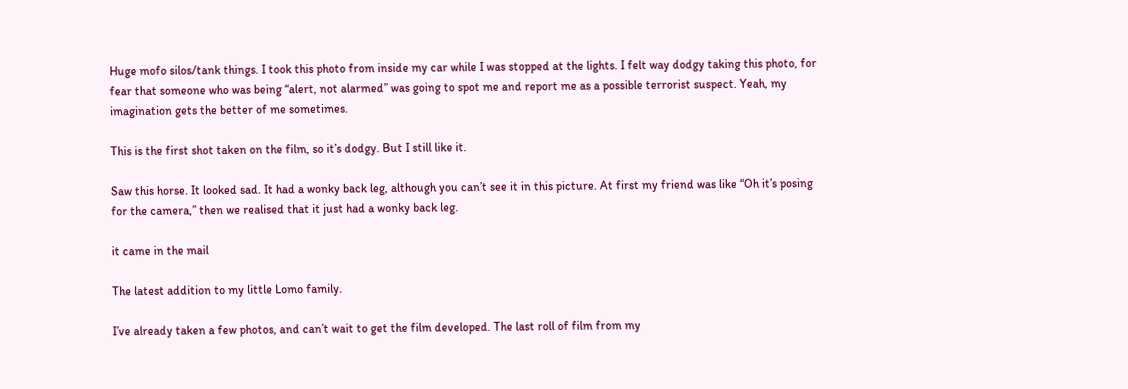Huge mofo silos/tank things. I took this photo from inside my car while I was stopped at the lights. I felt way dodgy taking this photo, for fear that someone who was being “alert, not alarmed” was going to spot me and report me as a possible terrorist suspect. Yeah, my imagination gets the better of me sometimes.

This is the first shot taken on the film, so it’s dodgy. But I still like it.

Saw this horse. It looked sad. It had a wonky back leg, although you can’t see it in this picture. At first my friend was like “Oh it’s posing for the camera,” then we realised that it just had a wonky back leg.

it came in the mail

The latest addition to my little Lomo family.

I’ve already taken a few photos, and can’t wait to get the film developed. The last roll of film from my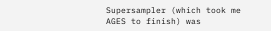Supersampler (which took me AGES to finish) was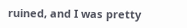ruined, and I was pretty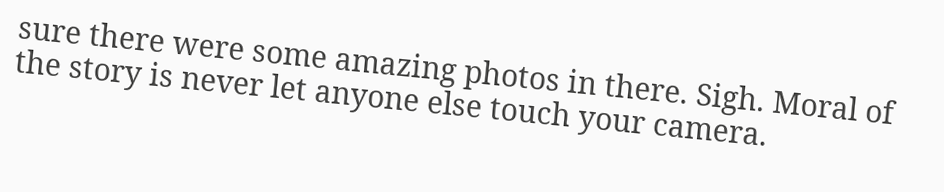sure there were some amazing photos in there. Sigh. Moral of the story is never let anyone else touch your camera.